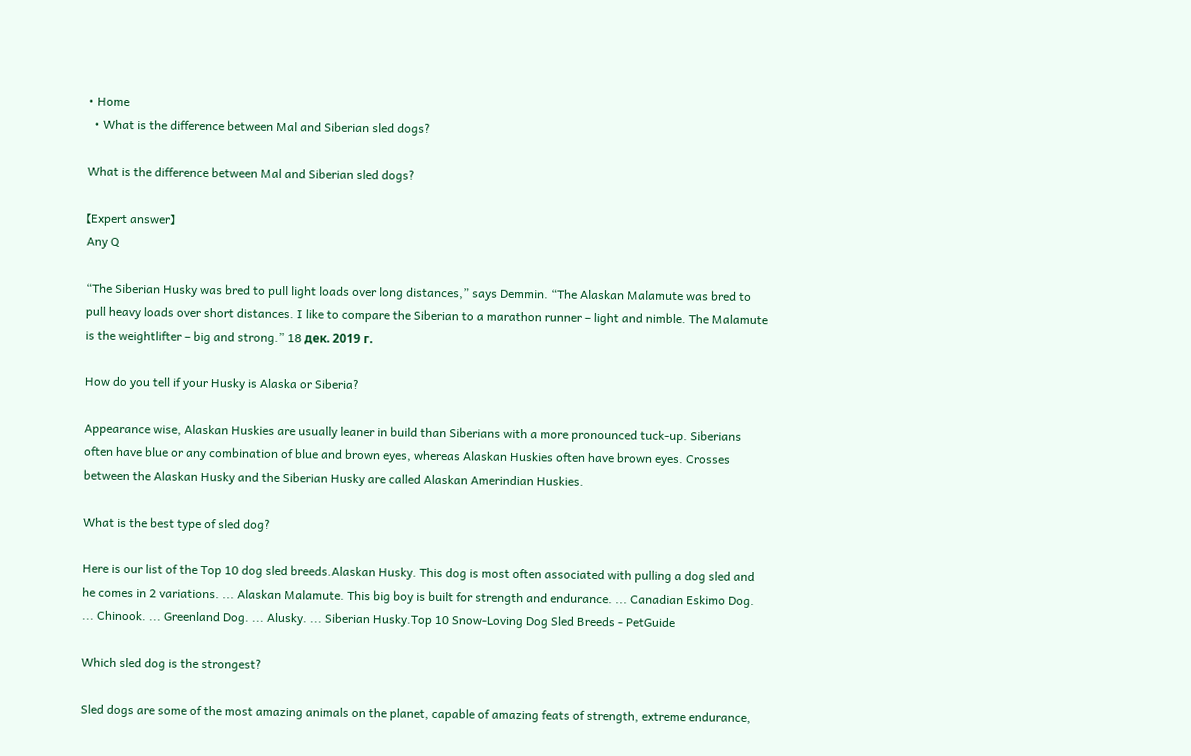• Home
  • What is the difference between Mal and Siberian sled dogs?

What is the difference between Mal and Siberian sled dogs?

【Expert answer】
Any Q

“The Siberian Husky was bred to pull light loads over long distances,” says Demmin. “The Alaskan Malamute was bred to pull heavy loads over short distances. I like to compare the Siberian to a marathon runner – light and nimble. The Malamute is the weightlifter – big and strong.” 18 дек. 2019 г.

How do you tell if your Husky is Alaska or Siberia?

Appearance wise, Alaskan Huskies are usually leaner in build than Siberians with a more pronounced tuck-up. Siberians often have blue or any combination of blue and brown eyes, whereas Alaskan Huskies often have brown eyes. Crosses between the Alaskan Husky and the Siberian Husky are called Alaskan Amerindian Huskies.

What is the best type of sled dog?

Here is our list of the Top 10 dog sled breeds.Alaskan Husky. This dog is most often associated with pulling a dog sled and he comes in 2 variations. ... Alaskan Malamute. This big boy is built for strength and endurance. ... Canadian Eskimo Dog. ... Chinook. ... Greenland Dog. ... Alusky. ... Siberian Husky.Top 10 Snow-Loving Dog Sled Breeds - PetGuide

Which sled dog is the strongest?

Sled dogs are some of the most amazing animals on the planet, capable of amazing feats of strength, extreme endurance,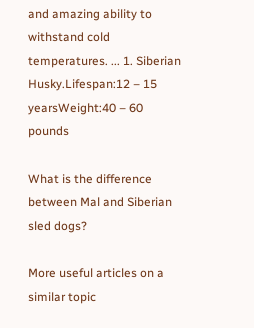and amazing ability to withstand cold temperatures. ... 1. Siberian Husky.Lifespan:12 – 15 yearsWeight:40 – 60 pounds

What is the difference between Mal and Siberian sled dogs?

More useful articles on a similar topic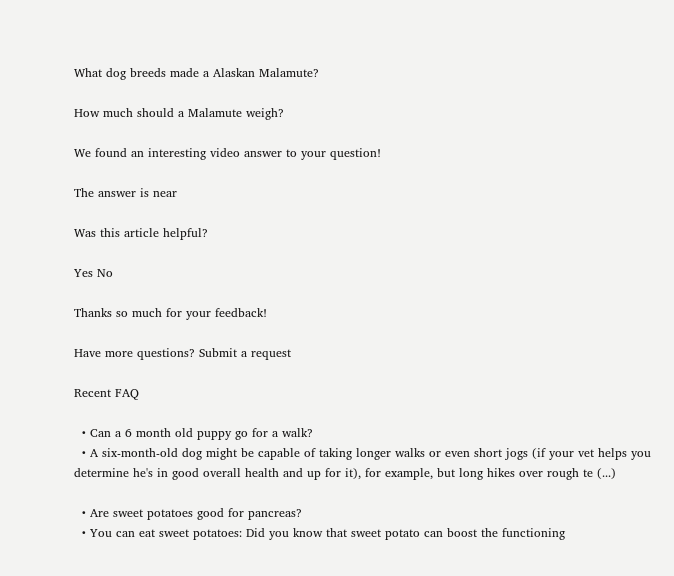What dog breeds made a Alaskan Malamute?

How much should a Malamute weigh?

We found an interesting video answer to your question!

The answer is near

Was this article helpful?

Yes No

Thanks so much for your feedback!

Have more questions? Submit a request

Recent FAQ

  • Can a 6 month old puppy go for a walk?
  • A six-month-old dog might be capable of taking longer walks or even short jogs (if your vet helps you determine he's in good overall health and up for it), for example, but long hikes over rough te (...)

  • Are sweet potatoes good for pancreas?
  • You can eat sweet potatoes: Did you know that sweet potato can boost the functioning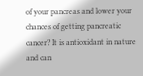of your pancreas and lower your chances of getting pancreatic cancer? It is antioxidant in nature and can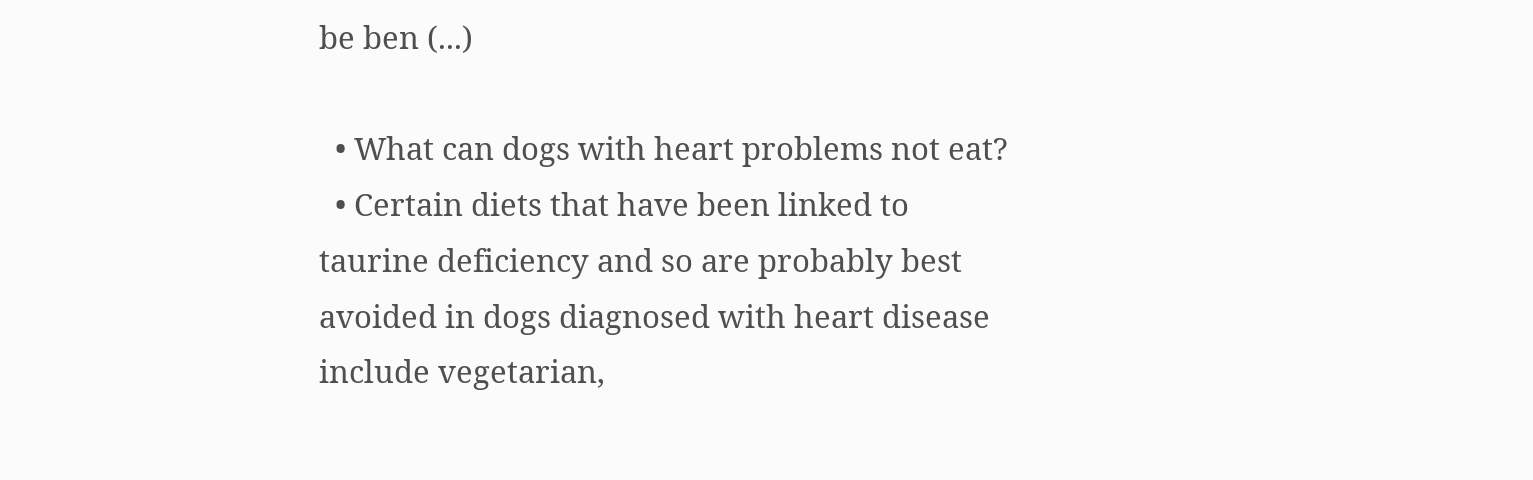be ben (...)

  • What can dogs with heart problems not eat?
  • Certain diets that have been linked to taurine deficiency and so are probably best avoided in dogs diagnosed with heart disease include vegetarian,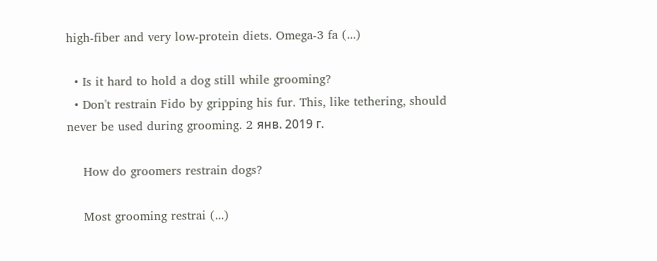high-fiber and very low-protein diets. Omega-3 fa (...)

  • Is it hard to hold a dog still while grooming?
  • Don't restrain Fido by gripping his fur. This, like tethering, should never be used during grooming. 2 янв. 2019 г.

    How do groomers restrain dogs?

    Most grooming restrai (...)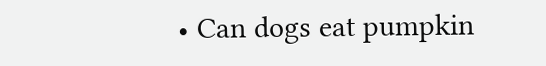• Can dogs eat pumpkin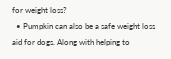for weight loss?
  • Pumpkin can also be a safe weight loss aid for dogs. Along with helping to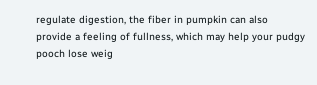regulate digestion, the fiber in pumpkin can also provide a feeling of fullness, which may help your pudgy pooch lose weig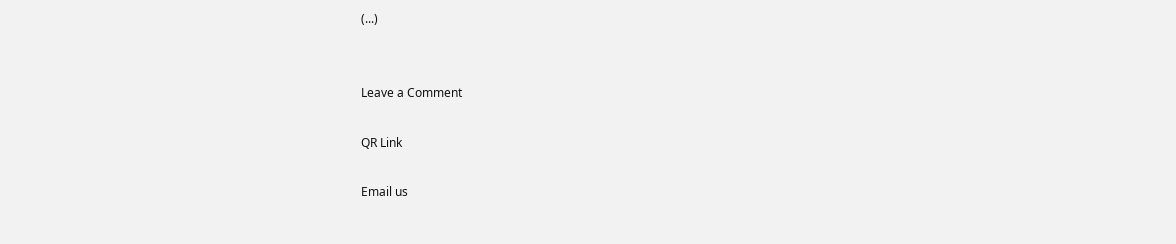(...)


Leave a Comment

QR Link

Email us